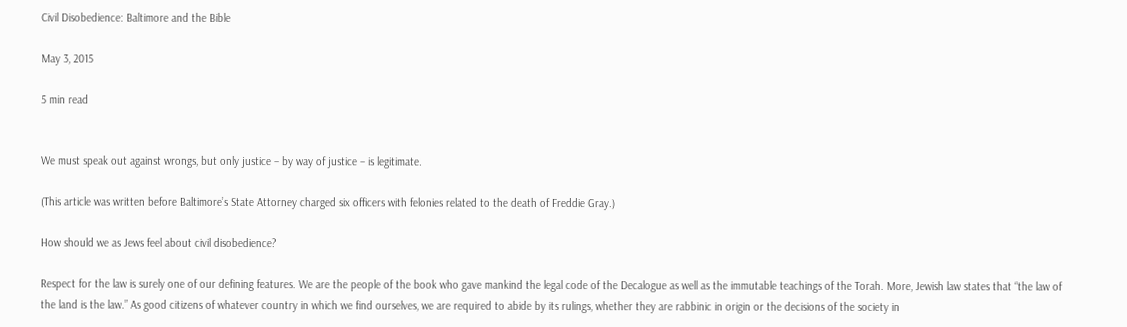Civil Disobedience: Baltimore and the Bible

May 3, 2015

5 min read


We must speak out against wrongs, but only justice – by way of justice – is legitimate.

(This article was written before Baltimore’s State Attorney charged six officers with felonies related to the death of Freddie Gray.)

How should we as Jews feel about civil disobedience?

Respect for the law is surely one of our defining features. We are the people of the book who gave mankind the legal code of the Decalogue as well as the immutable teachings of the Torah. More, Jewish law states that “the law of the land is the law.” As good citizens of whatever country in which we find ourselves, we are required to abide by its rulings, whether they are rabbinic in origin or the decisions of the society in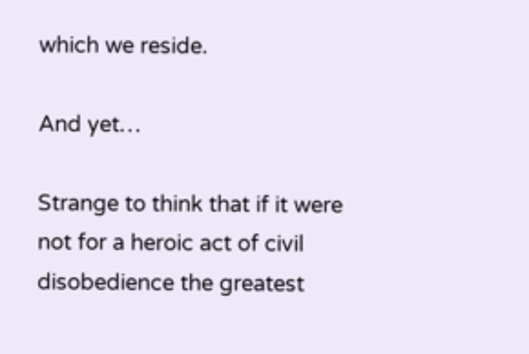which we reside.

And yet…

Strange to think that if it were not for a heroic act of civil disobedience the greatest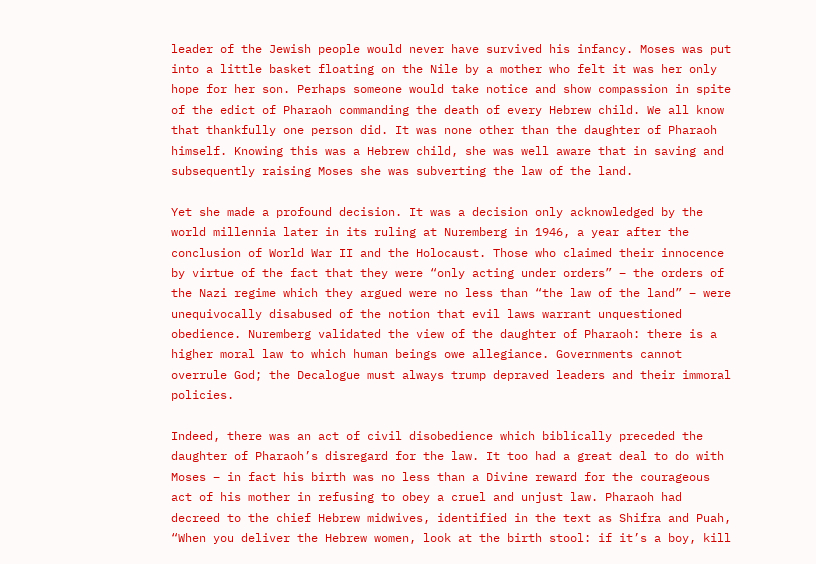leader of the Jewish people would never have survived his infancy. Moses was put into a little basket floating on the Nile by a mother who felt it was her only hope for her son. Perhaps someone would take notice and show compassion in spite of the edict of Pharaoh commanding the death of every Hebrew child. We all know that thankfully one person did. It was none other than the daughter of Pharaoh himself. Knowing this was a Hebrew child, she was well aware that in saving and subsequently raising Moses she was subverting the law of the land.

Yet she made a profound decision. It was a decision only acknowledged by the world millennia later in its ruling at Nuremberg in 1946, a year after the conclusion of World War II and the Holocaust. Those who claimed their innocence by virtue of the fact that they were “only acting under orders” – the orders of the Nazi regime which they argued were no less than “the law of the land” – were unequivocally disabused of the notion that evil laws warrant unquestioned obedience. Nuremberg validated the view of the daughter of Pharaoh: there is a higher moral law to which human beings owe allegiance. Governments cannot overrule God; the Decalogue must always trump depraved leaders and their immoral policies.

Indeed, there was an act of civil disobedience which biblically preceded the daughter of Pharaoh’s disregard for the law. It too had a great deal to do with Moses – in fact his birth was no less than a Divine reward for the courageous act of his mother in refusing to obey a cruel and unjust law. Pharaoh had decreed to the chief Hebrew midwives, identified in the text as Shifra and Puah, “When you deliver the Hebrew women, look at the birth stool: if it’s a boy, kill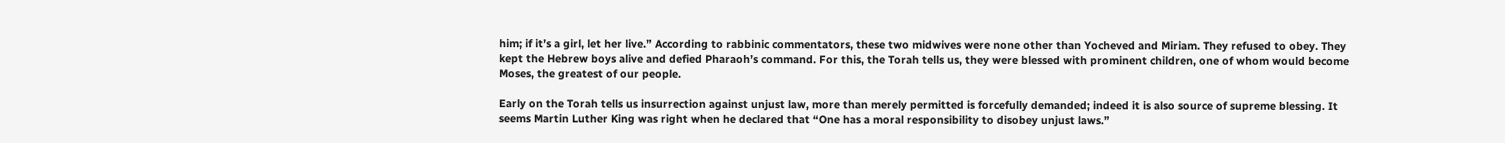him; if it’s a girl, let her live.” According to rabbinic commentators, these two midwives were none other than Yocheved and Miriam. They refused to obey. They kept the Hebrew boys alive and defied Pharaoh’s command. For this, the Torah tells us, they were blessed with prominent children, one of whom would become Moses, the greatest of our people.

Early on the Torah tells us insurrection against unjust law, more than merely permitted is forcefully demanded; indeed it is also source of supreme blessing. It seems Martin Luther King was right when he declared that “One has a moral responsibility to disobey unjust laws.”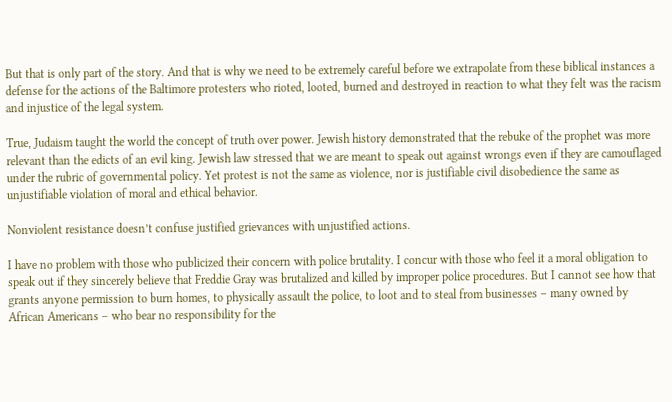But that is only part of the story. And that is why we need to be extremely careful before we extrapolate from these biblical instances a defense for the actions of the Baltimore protesters who rioted, looted, burned and destroyed in reaction to what they felt was the racism and injustice of the legal system.

True, Judaism taught the world the concept of truth over power. Jewish history demonstrated that the rebuke of the prophet was more relevant than the edicts of an evil king. Jewish law stressed that we are meant to speak out against wrongs even if they are camouflaged under the rubric of governmental policy. Yet protest is not the same as violence, nor is justifiable civil disobedience the same as unjustifiable violation of moral and ethical behavior.

Nonviolent resistance doesn’t confuse justified grievances with unjustified actions.

I have no problem with those who publicized their concern with police brutality. I concur with those who feel it a moral obligation to speak out if they sincerely believe that Freddie Gray was brutalized and killed by improper police procedures. But I cannot see how that grants anyone permission to burn homes, to physically assault the police, to loot and to steal from businesses – many owned by African Americans – who bear no responsibility for the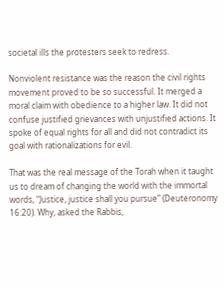societal ills the protesters seek to redress.

Nonviolent resistance was the reason the civil rights movement proved to be so successful. It merged a moral claim with obedience to a higher law. It did not confuse justified grievances with unjustified actions. It spoke of equal rights for all and did not contradict its goal with rationalizations for evil.

That was the real message of the Torah when it taught us to dream of changing the world with the immortal words, “Justice, justice shall you pursue” (Deuteronomy 16:20). Why, asked the Rabbis,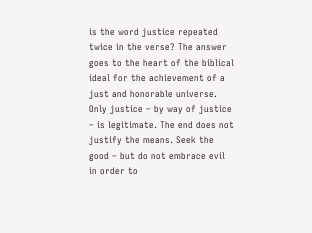is the word justice repeated twice in the verse? The answer goes to the heart of the biblical ideal for the achievement of a just and honorable universe. Only justice – by way of justice – is legitimate. The end does not justify the means. Seek the good – but do not embrace evil in order to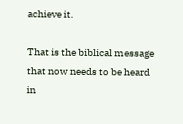achieve it.

That is the biblical message that now needs to be heard in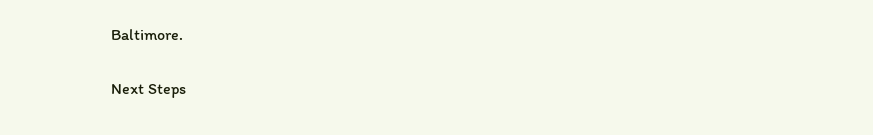Baltimore.

Next Steps